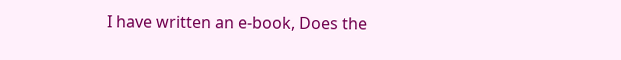I have written an e-book, Does the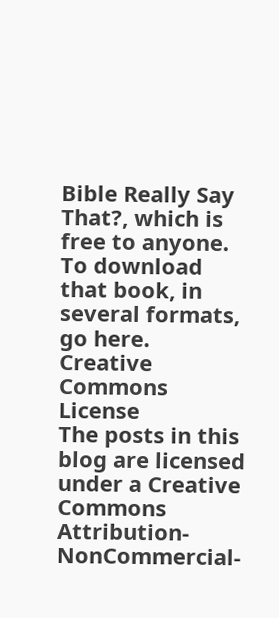Bible Really Say That?, which is free to anyone. To download that book, in several formats, go here.
Creative Commons License
The posts in this blog are licensed under a Creative Commons Attribution-NonCommercial-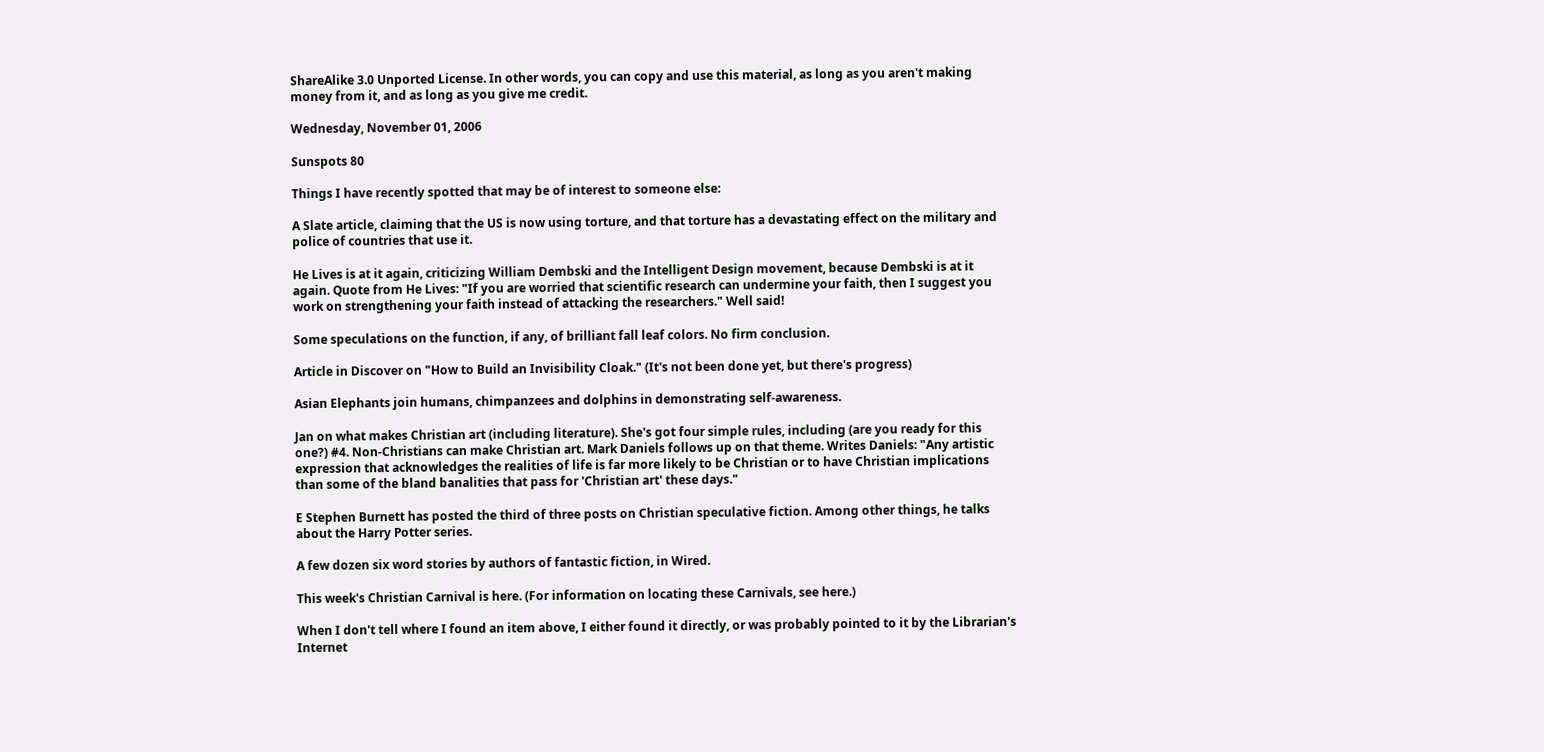ShareAlike 3.0 Unported License. In other words, you can copy and use this material, as long as you aren't making money from it, and as long as you give me credit.

Wednesday, November 01, 2006

Sunspots 80

Things I have recently spotted that may be of interest to someone else:

A Slate article, claiming that the US is now using torture, and that torture has a devastating effect on the military and police of countries that use it.

He Lives is at it again, criticizing William Dembski and the Intelligent Design movement, because Dembski is at it again. Quote from He Lives: "If you are worried that scientific research can undermine your faith, then I suggest you work on strengthening your faith instead of attacking the researchers." Well said!

Some speculations on the function, if any, of brilliant fall leaf colors. No firm conclusion.

Article in Discover on "How to Build an Invisibility Cloak." (It's not been done yet, but there's progress)

Asian Elephants join humans, chimpanzees and dolphins in demonstrating self-awareness.

Jan on what makes Christian art (including literature). She's got four simple rules, including (are you ready for this one?) #4. Non-Christians can make Christian art. Mark Daniels follows up on that theme. Writes Daniels: "Any artistic expression that acknowledges the realities of life is far more likely to be Christian or to have Christian implications than some of the bland banalities that pass for 'Christian art' these days."

E Stephen Burnett has posted the third of three posts on Christian speculative fiction. Among other things, he talks about the Harry Potter series.

A few dozen six word stories by authors of fantastic fiction, in Wired.

This week's Christian Carnival is here. (For information on locating these Carnivals, see here.)

When I don't tell where I found an item above, I either found it directly, or was probably pointed to it by the Librarian's Internet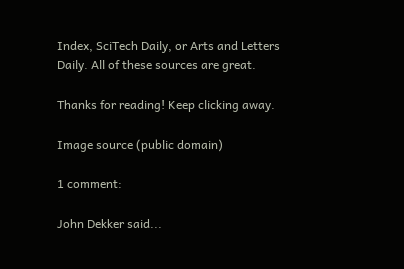Index, SciTech Daily, or Arts and Letters Daily. All of these sources are great.

Thanks for reading! Keep clicking away.

Image source (public domain)

1 comment:

John Dekker said...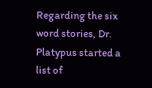Regarding the six word stories, Dr. Platypus started a list of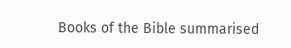Books of the Bible summarised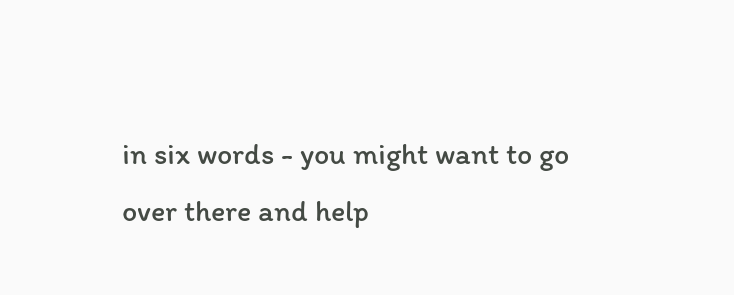in six words - you might want to go over there and help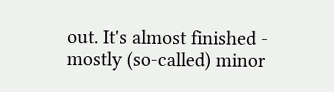out. It's almost finished - mostly (so-called) minor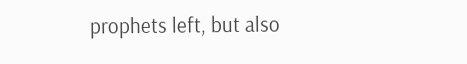prophets left, but also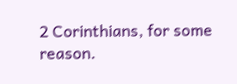2 Corinthians, for some reason.